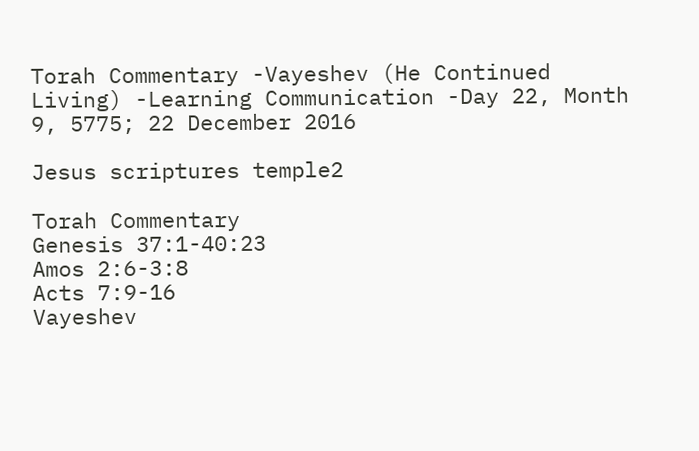Torah Commentary -Vayeshev (He Continued Living) -Learning Communication -Day 22, Month 9, 5775; 22 December 2016

Jesus scriptures temple2

Torah Commentary
Genesis 37:1-40:23
Amos 2:6-3:8
Acts 7:9-16
Vayeshev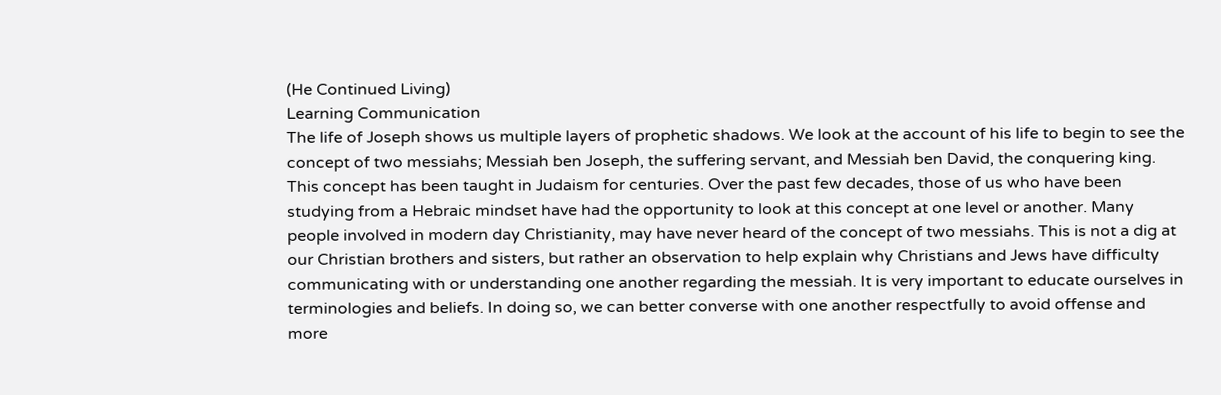(He Continued Living)
Learning Communication
The life of Joseph shows us multiple layers of prophetic shadows. We look at the account of his life to begin to see the concept of two messiahs; Messiah ben Joseph, the suffering servant, and Messiah ben David, the conquering king. This concept has been taught in Judaism for centuries. Over the past few decades, those of us who have been studying from a Hebraic mindset have had the opportunity to look at this concept at one level or another. Many people involved in modern day Christianity, may have never heard of the concept of two messiahs. This is not a dig at our Christian brothers and sisters, but rather an observation to help explain why Christians and Jews have difficulty communicating with or understanding one another regarding the messiah. It is very important to educate ourselves in terminologies and beliefs. In doing so, we can better converse with one another respectfully to avoid offense and more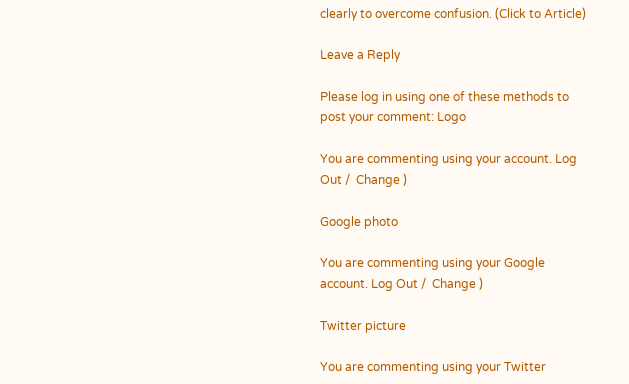clearly to overcome confusion. (Click to Article)

Leave a Reply

Please log in using one of these methods to post your comment: Logo

You are commenting using your account. Log Out /  Change )

Google photo

You are commenting using your Google account. Log Out /  Change )

Twitter picture

You are commenting using your Twitter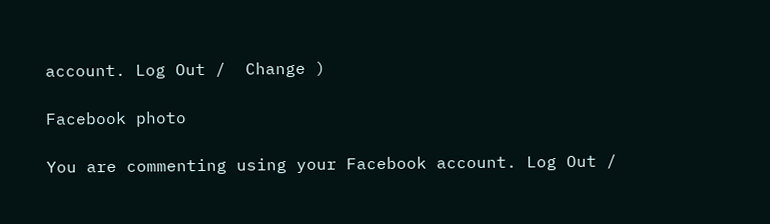account. Log Out /  Change )

Facebook photo

You are commenting using your Facebook account. Log Out /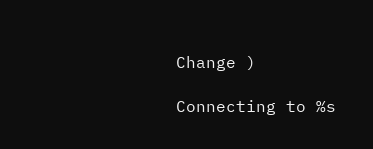Change )

Connecting to %s